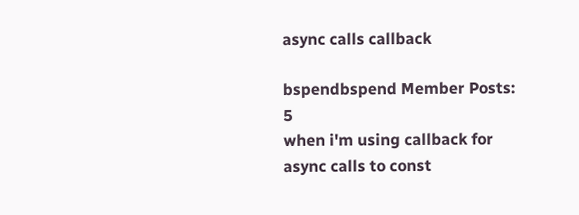async calls callback

bspendbspend Member Posts: 5
when i'm using callback for async calls to const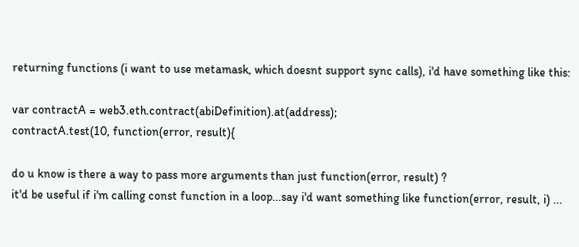returning functions (i want to use metamask, which doesnt support sync calls), i'd have something like this:

var contractA = web3.eth.contract(abiDefinition).at(address);
contractA.test(10, function(error, result){

do u know is there a way to pass more arguments than just function(error, result) ?
it'd be useful if i'm calling const function in a loop...say i'd want something like function(error, result, i) ...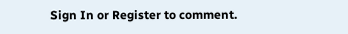Sign In or Register to comment.